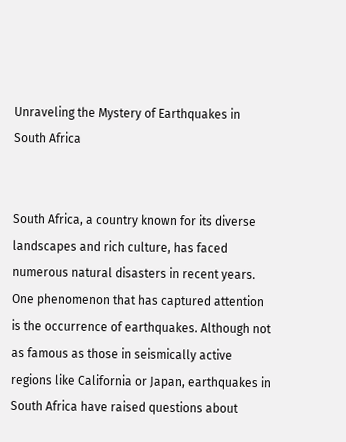Unraveling the Mystery of Earthquakes in South Africa


South Africa, a country known for its diverse landscapes and rich culture, has faced numerous natural disasters in recent years. One phenomenon that has captured attention is the occurrence of earthquakes. Although not as famous as those in seismically active regions like California or Japan, earthquakes in South Africa have raised questions about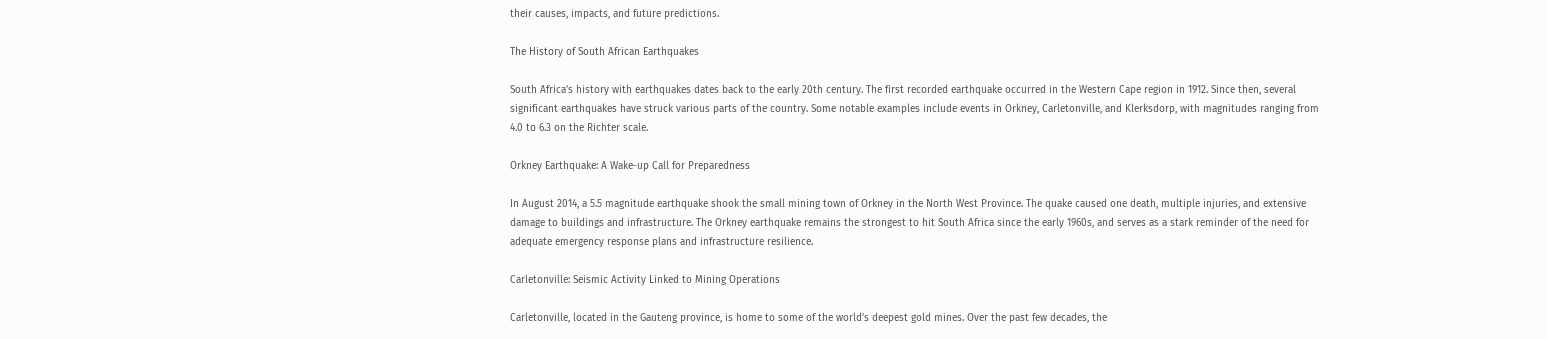their causes, impacts, and future predictions.

The History of South African Earthquakes

South Africa’s history with earthquakes dates back to the early 20th century. The first recorded earthquake occurred in the Western Cape region in 1912. Since then, several significant earthquakes have struck various parts of the country. Some notable examples include events in Orkney, Carletonville, and Klerksdorp, with magnitudes ranging from 4.0 to 6.3 on the Richter scale.

Orkney Earthquake: A Wake-up Call for Preparedness

In August 2014, a 5.5 magnitude earthquake shook the small mining town of Orkney in the North West Province. The quake caused one death, multiple injuries, and extensive damage to buildings and infrastructure. The Orkney earthquake remains the strongest to hit South Africa since the early 1960s, and serves as a stark reminder of the need for adequate emergency response plans and infrastructure resilience.

Carletonville: Seismic Activity Linked to Mining Operations

Carletonville, located in the Gauteng province, is home to some of the world’s deepest gold mines. Over the past few decades, the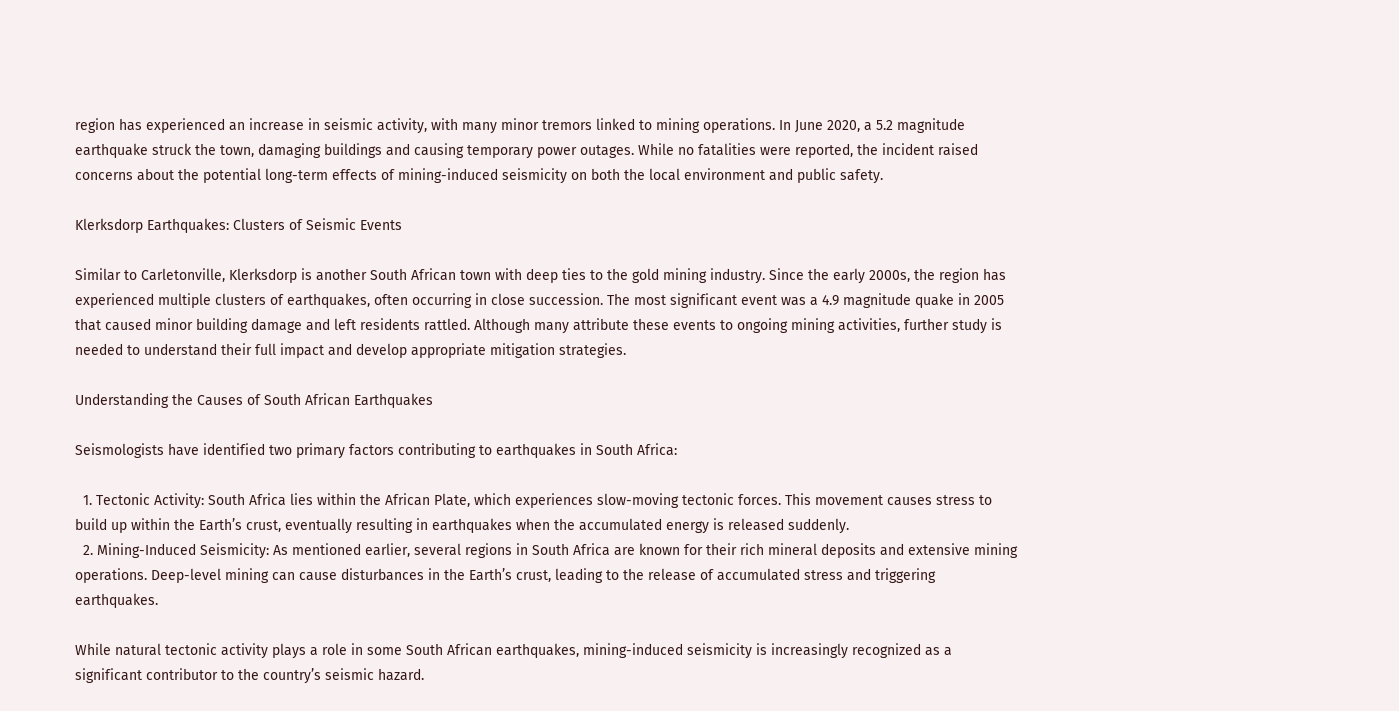region has experienced an increase in seismic activity, with many minor tremors linked to mining operations. In June 2020, a 5.2 magnitude earthquake struck the town, damaging buildings and causing temporary power outages. While no fatalities were reported, the incident raised concerns about the potential long-term effects of mining-induced seismicity on both the local environment and public safety.

Klerksdorp Earthquakes: Clusters of Seismic Events

Similar to Carletonville, Klerksdorp is another South African town with deep ties to the gold mining industry. Since the early 2000s, the region has experienced multiple clusters of earthquakes, often occurring in close succession. The most significant event was a 4.9 magnitude quake in 2005 that caused minor building damage and left residents rattled. Although many attribute these events to ongoing mining activities, further study is needed to understand their full impact and develop appropriate mitigation strategies.

Understanding the Causes of South African Earthquakes

Seismologists have identified two primary factors contributing to earthquakes in South Africa:

  1. Tectonic Activity: South Africa lies within the African Plate, which experiences slow-moving tectonic forces. This movement causes stress to build up within the Earth’s crust, eventually resulting in earthquakes when the accumulated energy is released suddenly.
  2. Mining-Induced Seismicity: As mentioned earlier, several regions in South Africa are known for their rich mineral deposits and extensive mining operations. Deep-level mining can cause disturbances in the Earth’s crust, leading to the release of accumulated stress and triggering earthquakes.

While natural tectonic activity plays a role in some South African earthquakes, mining-induced seismicity is increasingly recognized as a significant contributor to the country’s seismic hazard.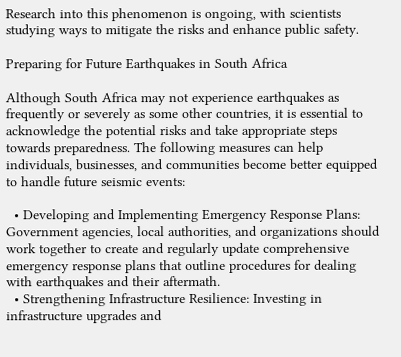Research into this phenomenon is ongoing, with scientists studying ways to mitigate the risks and enhance public safety.

Preparing for Future Earthquakes in South Africa

Although South Africa may not experience earthquakes as frequently or severely as some other countries, it is essential to acknowledge the potential risks and take appropriate steps towards preparedness. The following measures can help individuals, businesses, and communities become better equipped to handle future seismic events:

  • Developing and Implementing Emergency Response Plans: Government agencies, local authorities, and organizations should work together to create and regularly update comprehensive emergency response plans that outline procedures for dealing with earthquakes and their aftermath.
  • Strengthening Infrastructure Resilience: Investing in infrastructure upgrades and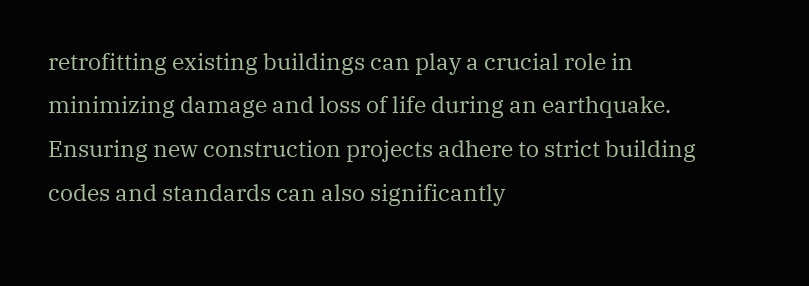retrofitting existing buildings can play a crucial role in minimizing damage and loss of life during an earthquake. Ensuring new construction projects adhere to strict building codes and standards can also significantly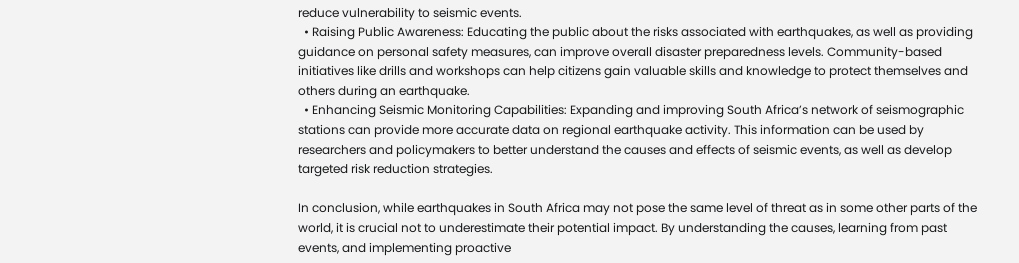reduce vulnerability to seismic events.
  • Raising Public Awareness: Educating the public about the risks associated with earthquakes, as well as providing guidance on personal safety measures, can improve overall disaster preparedness levels. Community-based initiatives like drills and workshops can help citizens gain valuable skills and knowledge to protect themselves and others during an earthquake.
  • Enhancing Seismic Monitoring Capabilities: Expanding and improving South Africa’s network of seismographic stations can provide more accurate data on regional earthquake activity. This information can be used by researchers and policymakers to better understand the causes and effects of seismic events, as well as develop targeted risk reduction strategies.

In conclusion, while earthquakes in South Africa may not pose the same level of threat as in some other parts of the world, it is crucial not to underestimate their potential impact. By understanding the causes, learning from past events, and implementing proactive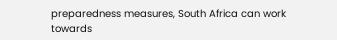preparedness measures, South Africa can work towards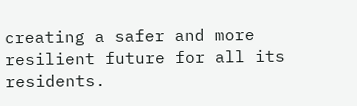creating a safer and more resilient future for all its residents.